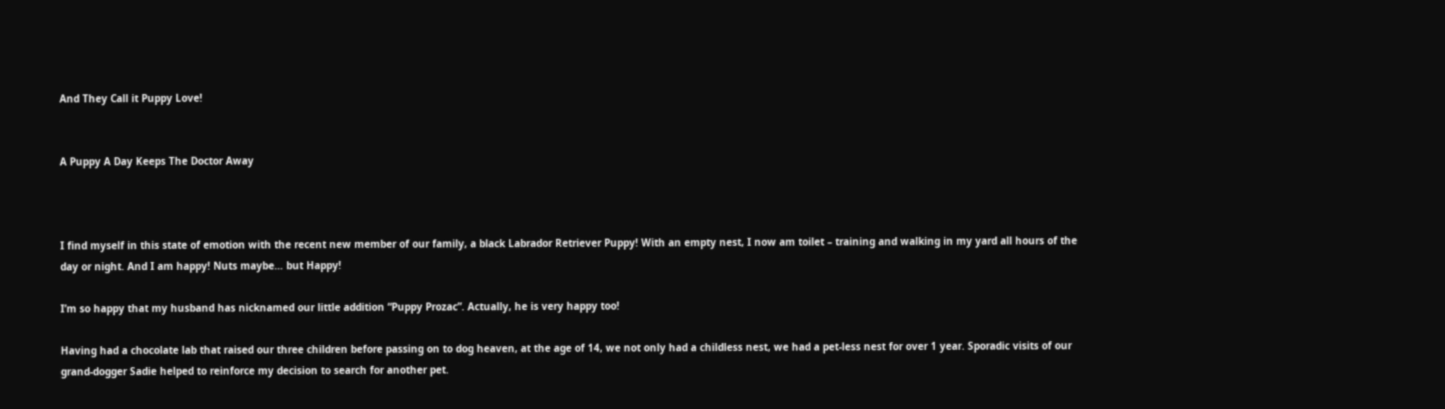And They Call it Puppy Love!


A Puppy A Day Keeps The Doctor Away



I find myself in this state of emotion with the recent new member of our family, a black Labrador Retriever Puppy! With an empty nest, I now am toilet – training and walking in my yard all hours of the day or night. And I am happy! Nuts maybe… but Happy!

I’m so happy that my husband has nicknamed our little addition “Puppy Prozac”. Actually, he is very happy too!

Having had a chocolate lab that raised our three children before passing on to dog heaven, at the age of 14, we not only had a childless nest, we had a pet-less nest for over 1 year. Sporadic visits of our grand-dogger Sadie helped to reinforce my decision to search for another pet.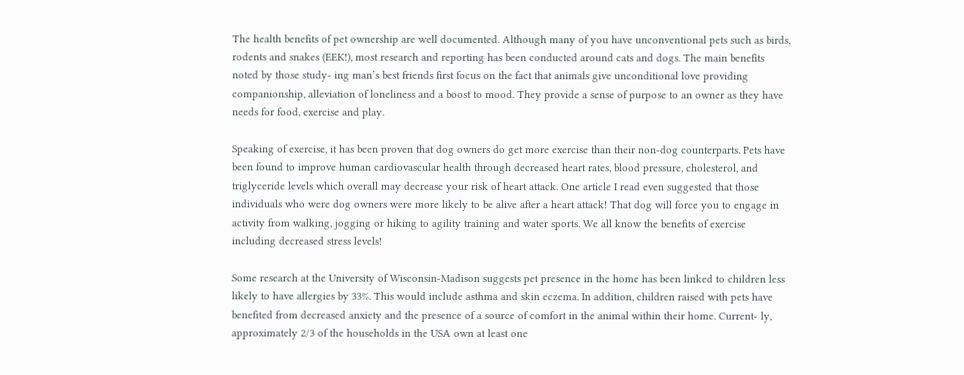The health benefits of pet ownership are well documented. Although many of you have unconventional pets such as birds, rodents and snakes (EEK!), most research and reporting has been conducted around cats and dogs. The main benefits noted by those study- ing man’s best friends first focus on the fact that animals give unconditional love providing companionship, alleviation of loneliness and a boost to mood. They provide a sense of purpose to an owner as they have needs for food, exercise and play.

Speaking of exercise, it has been proven that dog owners do get more exercise than their non-dog counterparts. Pets have been found to improve human cardiovascular health through decreased heart rates, blood pressure, cholesterol, and triglyceride levels which overall may decrease your risk of heart attack. One article I read even suggested that those individuals who were dog owners were more likely to be alive after a heart attack! That dog will force you to engage in activity from walking, jogging or hiking to agility training and water sports. We all know the benefits of exercise including decreased stress levels!

Some research at the University of Wisconsin-Madison suggests pet presence in the home has been linked to children less likely to have allergies by 33%. This would include asthma and skin eczema. In addition, children raised with pets have benefited from decreased anxiety and the presence of a source of comfort in the animal within their home. Current- ly, approximately 2/3 of the households in the USA own at least one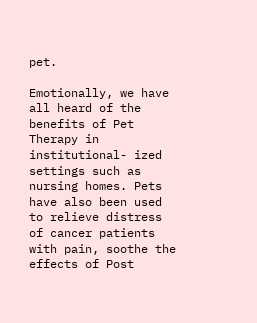pet.

Emotionally, we have all heard of the benefits of Pet Therapy in institutional- ized settings such as nursing homes. Pets have also been used to relieve distress of cancer patients with pain, soothe the effects of Post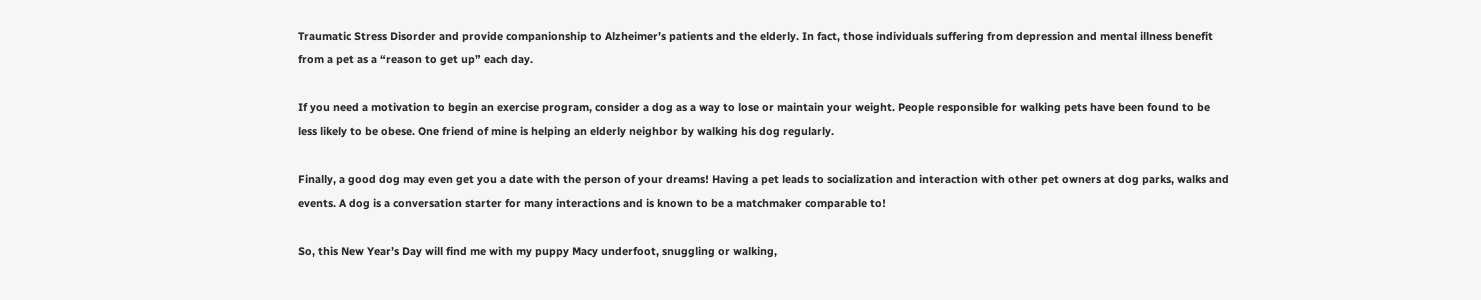Traumatic Stress Disorder and provide companionship to Alzheimer’s patients and the elderly. In fact, those individuals suffering from depression and mental illness benefit from a pet as a “reason to get up” each day.

If you need a motivation to begin an exercise program, consider a dog as a way to lose or maintain your weight. People responsible for walking pets have been found to be less likely to be obese. One friend of mine is helping an elderly neighbor by walking his dog regularly.

Finally, a good dog may even get you a date with the person of your dreams! Having a pet leads to socialization and interaction with other pet owners at dog parks, walks and events. A dog is a conversation starter for many interactions and is known to be a matchmaker comparable to!

So, this New Year’s Day will find me with my puppy Macy underfoot, snuggling or walking,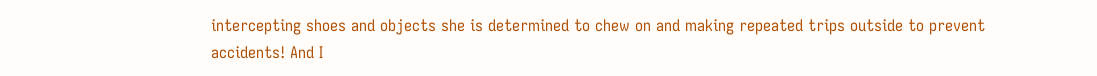intercepting shoes and objects she is determined to chew on and making repeated trips outside to prevent accidents! And I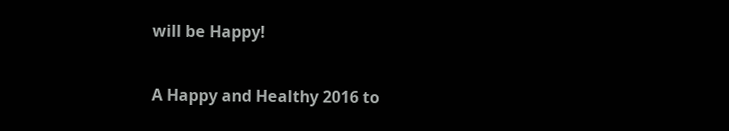will be Happy!

A Happy and Healthy 2016 to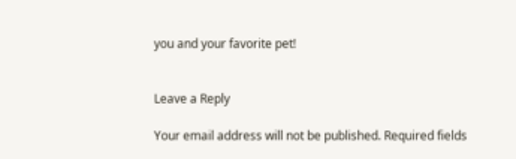you and your favorite pet!


Leave a Reply

Your email address will not be published. Required fields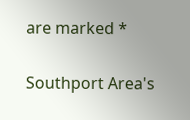are marked *

Southport Area's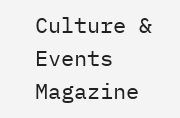Culture & Events Magazine